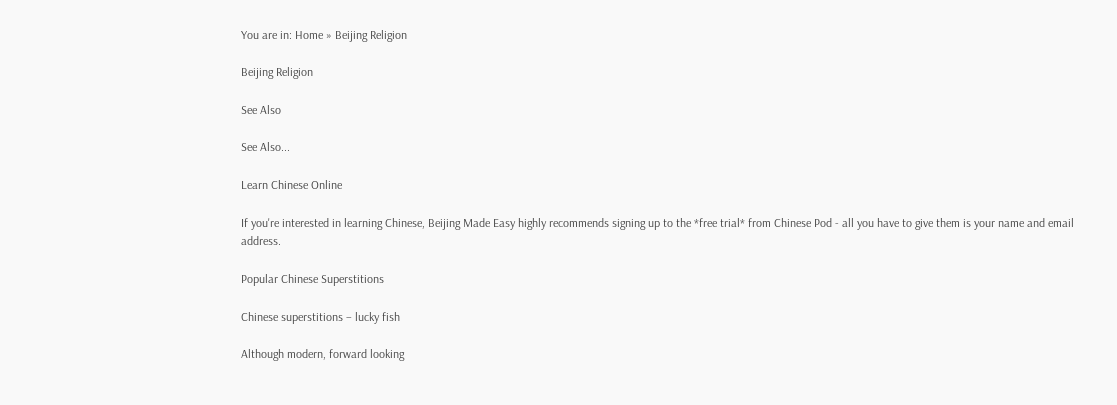You are in: Home » Beijing Religion

Beijing Religion

See Also

See Also...

Learn Chinese Online

If you're interested in learning Chinese, Beijing Made Easy highly recommends signing up to the *free trial* from Chinese Pod - all you have to give them is your name and email address.

Popular Chinese Superstitions

Chinese superstitions – lucky fish

Although modern, forward looking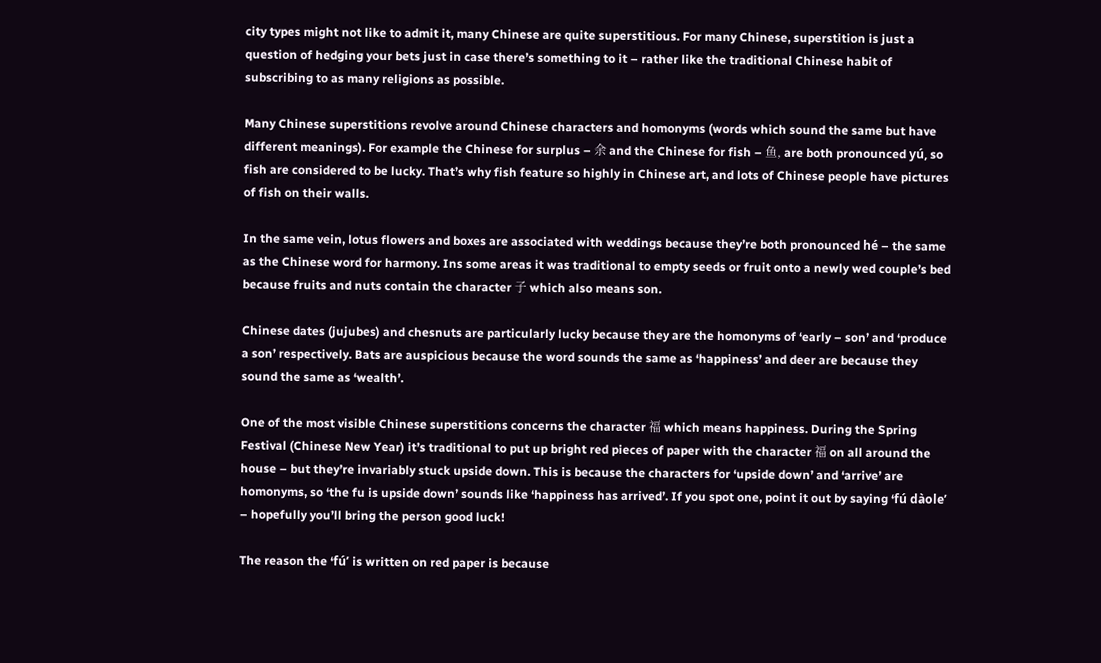city types might not like to admit it, many Chinese are quite superstitious. For many Chinese, superstition is just a question of hedging your bets just in case there’s something to it – rather like the traditional Chinese habit of subscribing to as many religions as possible.

Many Chinese superstitions revolve around Chinese characters and homonyms (words which sound the same but have different meanings). For example the Chinese for surplus – 余 and the Chinese for fish – 鱼, are both pronounced yú, so fish are considered to be lucky. That’s why fish feature so highly in Chinese art, and lots of Chinese people have pictures of fish on their walls.

In the same vein, lotus flowers and boxes are associated with weddings because they’re both pronounced hé – the same as the Chinese word for harmony. Ins some areas it was traditional to empty seeds or fruit onto a newly wed couple’s bed because fruits and nuts contain the character 子 which also means son.

Chinese dates (jujubes) and chesnuts are particularly lucky because they are the homonyms of ‘early – son’ and ‘produce a son’ respectively. Bats are auspicious because the word sounds the same as ‘happiness’ and deer are because they sound the same as ‘wealth’.

One of the most visible Chinese superstitions concerns the character 福 which means happiness. During the Spring Festival (Chinese New Year) it’s traditional to put up bright red pieces of paper with the character 福 on all around the house – but they’re invariably stuck upside down. This is because the characters for ‘upside down’ and ‘arrive’ are homonyms, so ‘the fu is upside down’ sounds like ‘happiness has arrived’. If you spot one, point it out by saying ‘fú dàole’ – hopefully you’ll bring the person good luck!

The reason the ‘fú’ is written on red paper is because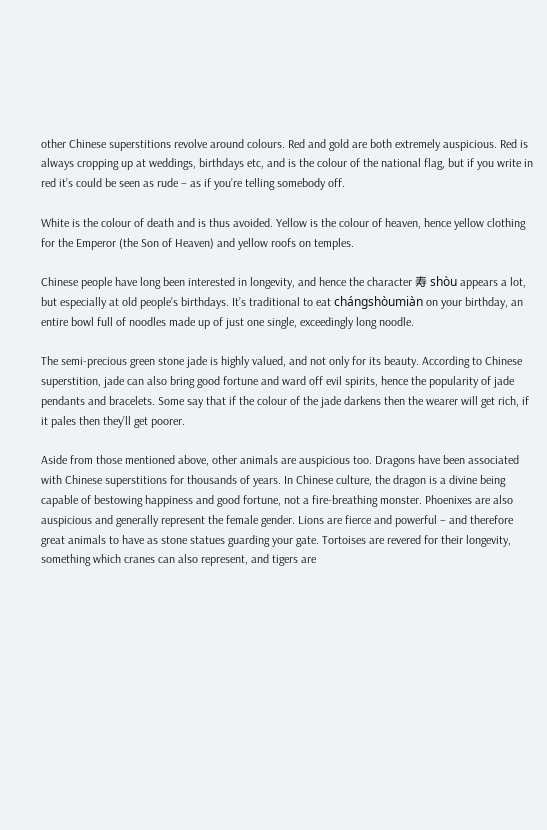other Chinese superstitions revolve around colours. Red and gold are both extremely auspicious. Red is always cropping up at weddings, birthdays etc, and is the colour of the national flag, but if you write in red it’s could be seen as rude – as if you’re telling somebody off.

White is the colour of death and is thus avoided. Yellow is the colour of heaven, hence yellow clothing for the Emperor (the Son of Heaven) and yellow roofs on temples.

Chinese people have long been interested in longevity, and hence the character 寿 shòu appears a lot, but especially at old people’s birthdays. It’s traditional to eat chángshòumiàn on your birthday, an entire bowl full of noodles made up of just one single, exceedingly long noodle.

The semi-precious green stone jade is highly valued, and not only for its beauty. According to Chinese superstition, jade can also bring good fortune and ward off evil spirits, hence the popularity of jade pendants and bracelets. Some say that if the colour of the jade darkens then the wearer will get rich, if it pales then they’ll get poorer.

Aside from those mentioned above, other animals are auspicious too. Dragons have been associated with Chinese superstitions for thousands of years. In Chinese culture, the dragon is a divine being capable of bestowing happiness and good fortune, not a fire-breathing monster. Phoenixes are also auspicious and generally represent the female gender. Lions are fierce and powerful – and therefore great animals to have as stone statues guarding your gate. Tortoises are revered for their longevity, something which cranes can also represent, and tigers are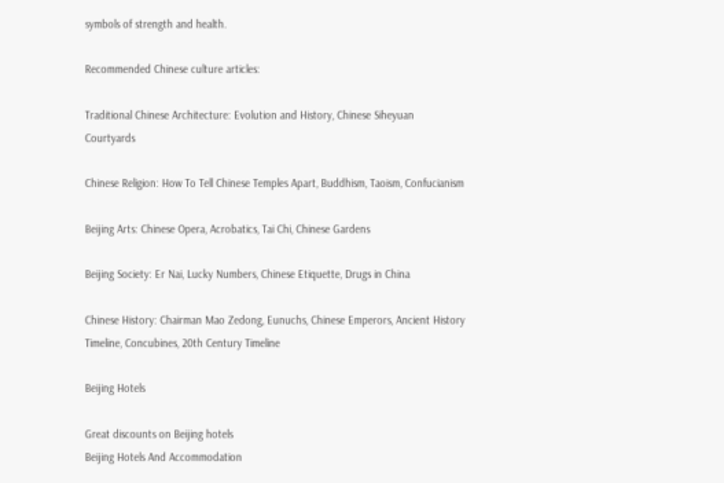symbols of strength and health.

Recommended Chinese culture articles:

Traditional Chinese Architecture: Evolution and History, Chinese Siheyuan Courtyards

Chinese Religion: How To Tell Chinese Temples Apart, Buddhism, Taoism, Confucianism

Beijing Arts: Chinese Opera, Acrobatics, Tai Chi, Chinese Gardens

Beijing Society: Er Nai, Lucky Numbers, Chinese Etiquette, Drugs in China

Chinese History: Chairman Mao Zedong, Eunuchs, Chinese Emperors, Ancient History Timeline, Concubines, 20th Century Timeline

Beijing Hotels

Great discounts on Beijing hotels
Beijing Hotels And Accommodation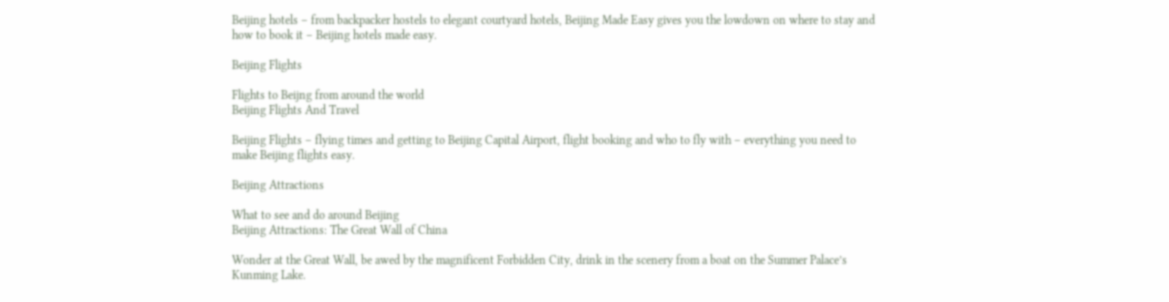Beijing hotels – from backpacker hostels to elegant courtyard hotels, Beijing Made Easy gives you the lowdown on where to stay and how to book it – Beijing hotels made easy.

Beijing Flights

Flights to Beijng from around the world
Beijing Flights And Travel

Beijing Flights – flying times and getting to Beijing Capital Airport, flight booking and who to fly with – everything you need to make Beijing flights easy.

Beijing Attractions

What to see and do around Beijing
Beijing Attractions: The Great Wall of China

Wonder at the Great Wall, be awed by the magnificent Forbidden City, drink in the scenery from a boat on the Summer Palace’s Kunming Lake.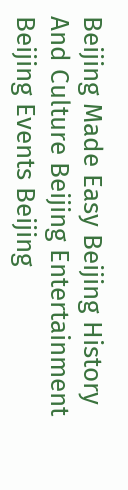Beijing Made Easy Beijing History And Culture Beijing Entertainment Beijing Events Beijing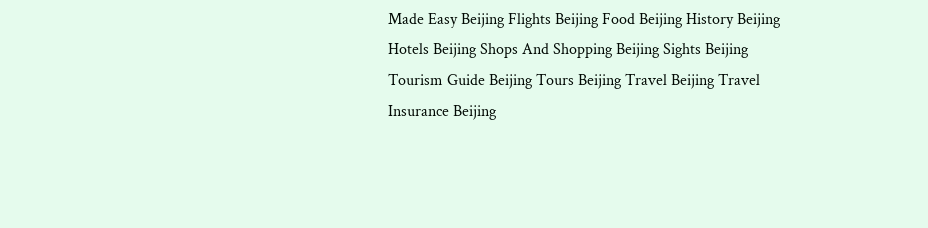Made Easy Beijing Flights Beijing Food Beijing History Beijing Hotels Beijing Shops And Shopping Beijing Sights Beijing Tourism Guide Beijing Tours Beijing Travel Beijing Travel Insurance Beijing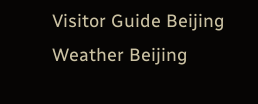Visitor Guide Beijing Weather Beijing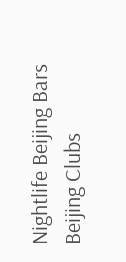Nightlife Beijing Bars Beijing Clubs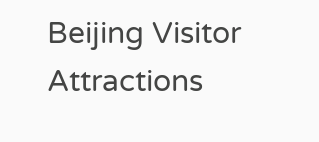Beijing Visitor Attractions